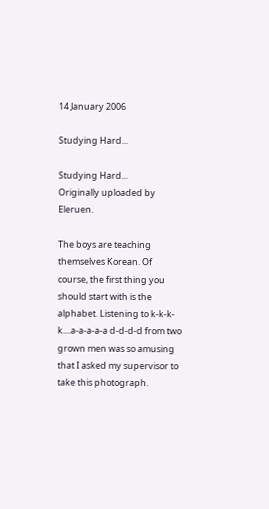14 January 2006

Studying Hard...

Studying Hard...
Originally uploaded by Eleruen.

The boys are teaching themselves Korean. Of course, the first thing you should start with is the alphabet. Listening to k-k-k-k....a-a-a-a-a d-d-d-d from two grown men was so amusing that I asked my supervisor to take this photograph.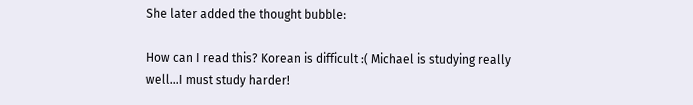She later added the thought bubble:

How can I read this? Korean is difficult :( Michael is studying really well...I must study harder!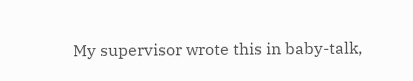My supervisor wrote this in baby-talk,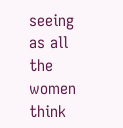seeing as all the women think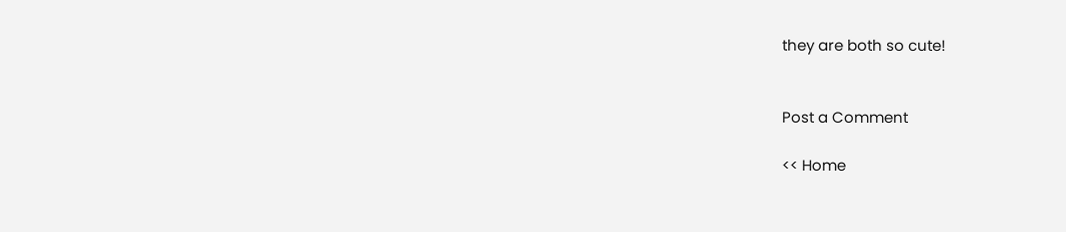they are both so cute!


Post a Comment

<< Home